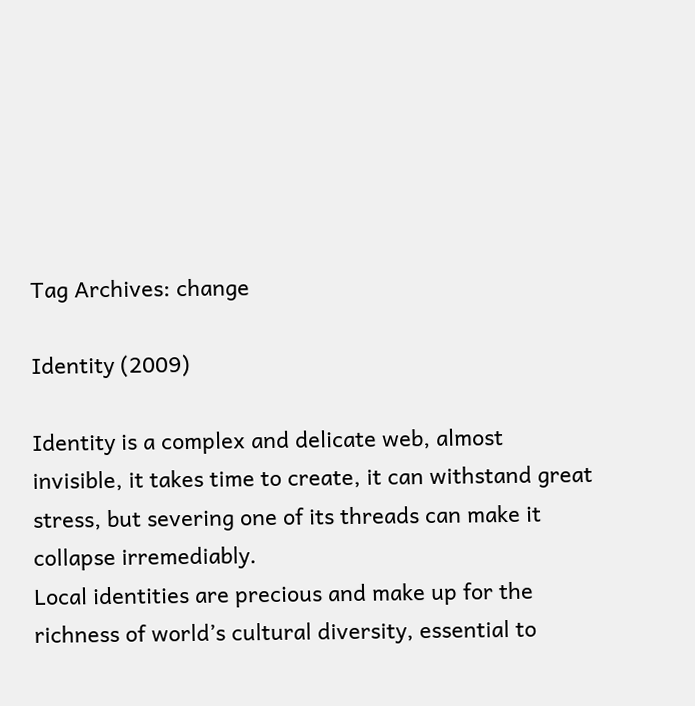Tag Archives: change

Identity (2009)

Identity is a complex and delicate web, almost invisible, it takes time to create, it can withstand great stress, but severing one of its threads can make it collapse irremediably.
Local identities are precious and make up for the richness of world’s cultural diversity, essential to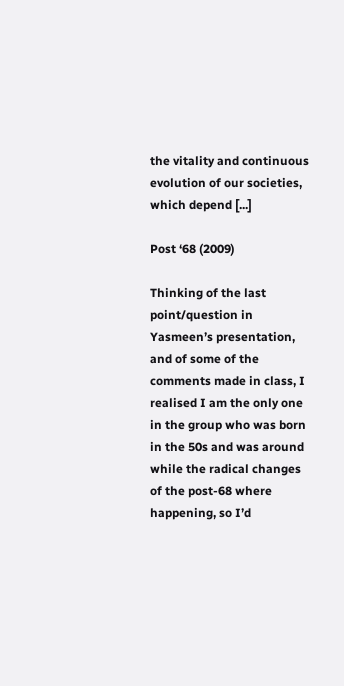the vitality and continuous evolution of our societies, which depend [...]

Post ‘68 (2009)

Thinking of the last point/question in Yasmeen’s presentation, and of some of the comments made in class, I realised I am the only one in the group who was born in the 50s and was around while the radical changes of the post-68 where happening, so I’d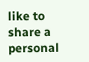like to share a personal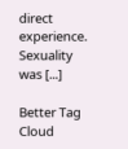direct experience.
Sexuality was [...]

Better Tag Cloud